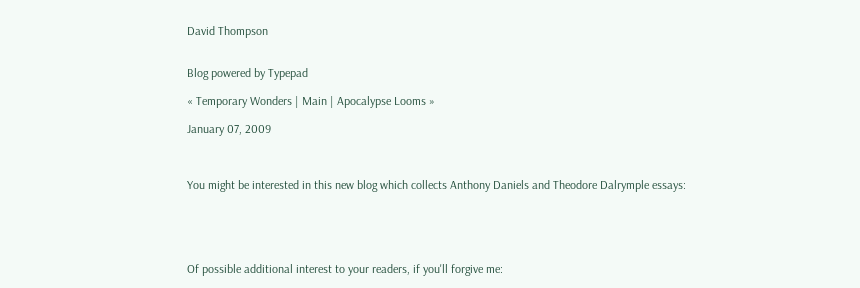David Thompson


Blog powered by Typepad

« Temporary Wonders | Main | Apocalypse Looms »

January 07, 2009



You might be interested in this new blog which collects Anthony Daniels and Theodore Dalrymple essays:





Of possible additional interest to your readers, if you'll forgive me: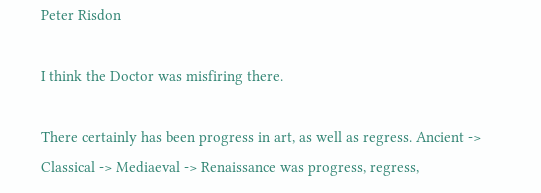Peter Risdon

I think the Doctor was misfiring there.

There certainly has been progress in art, as well as regress. Ancient -> Classical -> Mediaeval -> Renaissance was progress, regress,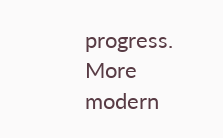progress. More modern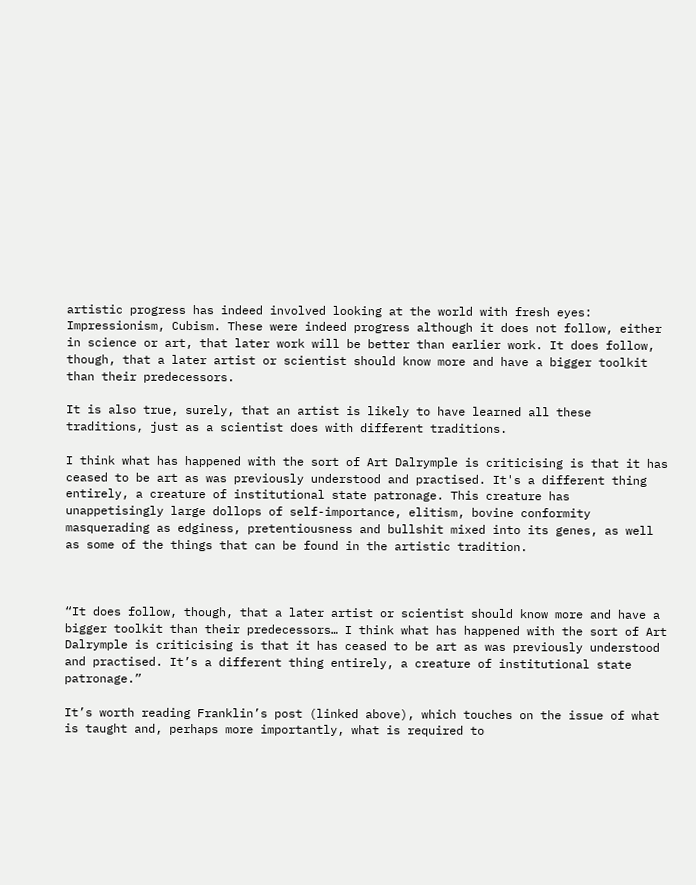artistic progress has indeed involved looking at the world with fresh eyes: Impressionism, Cubism. These were indeed progress although it does not follow, either in science or art, that later work will be better than earlier work. It does follow, though, that a later artist or scientist should know more and have a bigger toolkit than their predecessors.

It is also true, surely, that an artist is likely to have learned all these traditions, just as a scientist does with different traditions.

I think what has happened with the sort of Art Dalrymple is criticising is that it has ceased to be art as was previously understood and practised. It's a different thing entirely, a creature of institutional state patronage. This creature has unappetisingly large dollops of self-importance, elitism, bovine conformity masquerading as edginess, pretentiousness and bullshit mixed into its genes, as well as some of the things that can be found in the artistic tradition.



“It does follow, though, that a later artist or scientist should know more and have a bigger toolkit than their predecessors… I think what has happened with the sort of Art Dalrymple is criticising is that it has ceased to be art as was previously understood and practised. It’s a different thing entirely, a creature of institutional state patronage.”

It’s worth reading Franklin’s post (linked above), which touches on the issue of what is taught and, perhaps more importantly, what is required to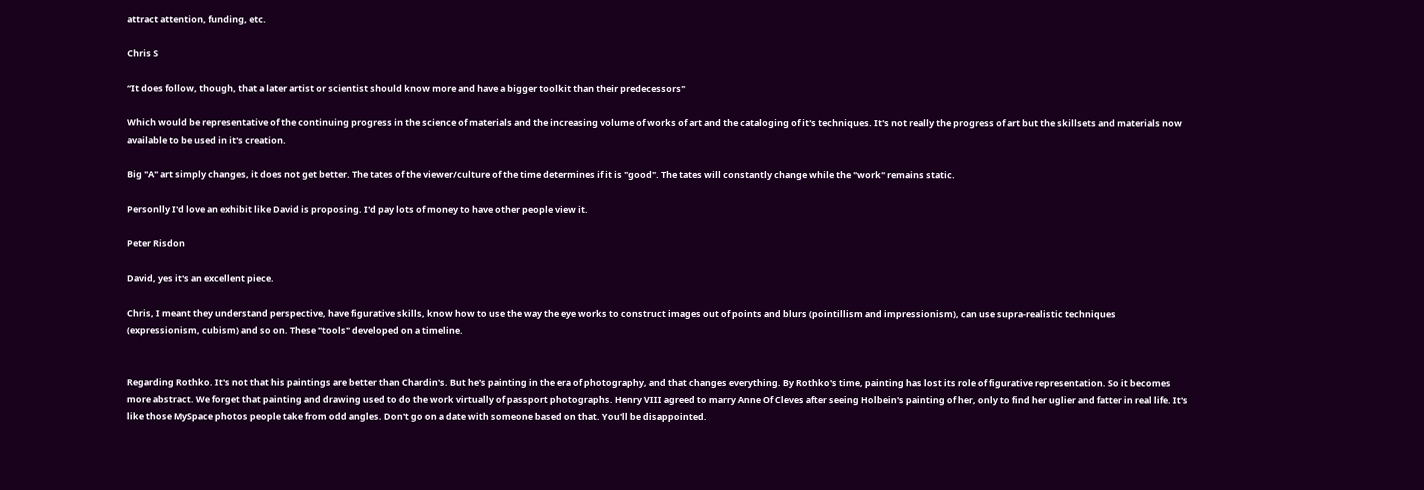attract attention, funding, etc.

Chris S

“It does follow, though, that a later artist or scientist should know more and have a bigger toolkit than their predecessors"

Which would be representative of the continuing progress in the science of materials and the increasing volume of works of art and the cataloging of it's techniques. It's not really the progress of art but the skillsets and materials now available to be used in it's creation.

Big "A" art simply changes, it does not get better. The tates of the viewer/culture of the time determines if it is "good". The tates will constantly change while the "work" remains static.

Personlly I'd love an exhibit like David is proposing. I'd pay lots of money to have other people view it.

Peter Risdon

David, yes it's an excellent piece.

Chris, I meant they understand perspective, have figurative skills, know how to use the way the eye works to construct images out of points and blurs (pointillism and impressionism), can use supra-realistic techniques (expressionism, cubism) and so on. These "tools" developed on a timeline.


Regarding Rothko. It's not that his paintings are better than Chardin's. But he's painting in the era of photography, and that changes everything. By Rothko's time, painting has lost its role of figurative representation. So it becomes more abstract. We forget that painting and drawing used to do the work virtually of passport photographs. Henry VIII agreed to marry Anne Of Cleves after seeing Holbein's painting of her, only to find her uglier and fatter in real life. It's like those MySpace photos people take from odd angles. Don't go on a date with someone based on that. You'll be disappointed.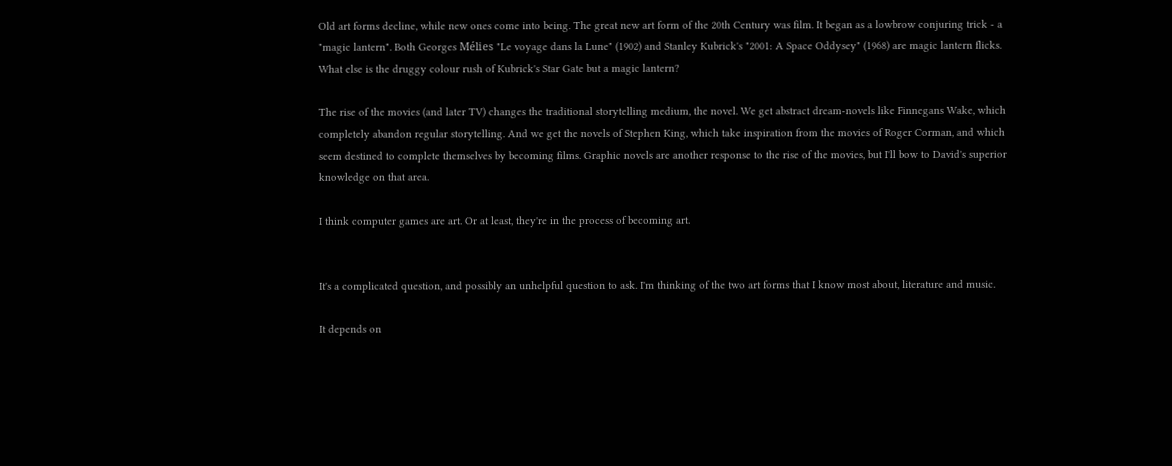Old art forms decline, while new ones come into being. The great new art form of the 20th Century was film. It began as a lowbrow conjuring trick - a "magic lantern". Both Georges Mélies "Le voyage dans la Lune" (1902) and Stanley Kubrick's "2001: A Space Oddysey" (1968) are magic lantern flicks. What else is the druggy colour rush of Kubrick's Star Gate but a magic lantern?

The rise of the movies (and later TV) changes the traditional storytelling medium, the novel. We get abstract dream-novels like Finnegans Wake, which completely abandon regular storytelling. And we get the novels of Stephen King, which take inspiration from the movies of Roger Corman, and which seem destined to complete themselves by becoming films. Graphic novels are another response to the rise of the movies, but I'll bow to David's superior knowledge on that area.

I think computer games are art. Or at least, they're in the process of becoming art.


It's a complicated question, and possibly an unhelpful question to ask. I'm thinking of the two art forms that I know most about, literature and music.

It depends on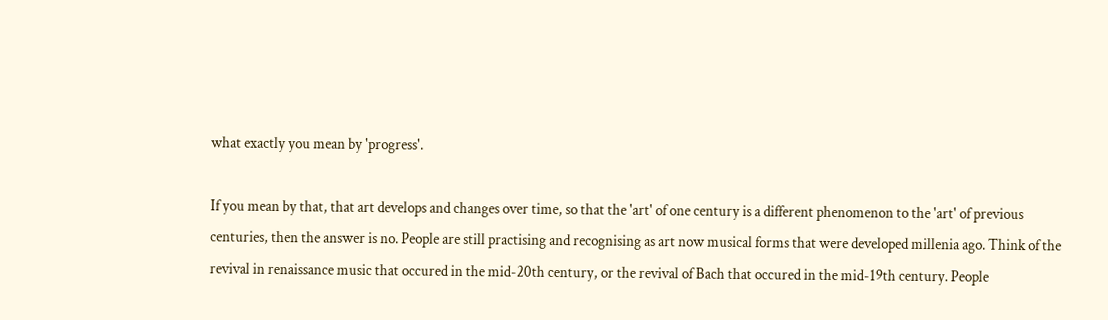what exactly you mean by 'progress'.

If you mean by that, that art develops and changes over time, so that the 'art' of one century is a different phenomenon to the 'art' of previous centuries, then the answer is no. People are still practising and recognising as art now musical forms that were developed millenia ago. Think of the revival in renaissance music that occured in the mid-20th century, or the revival of Bach that occured in the mid-19th century. People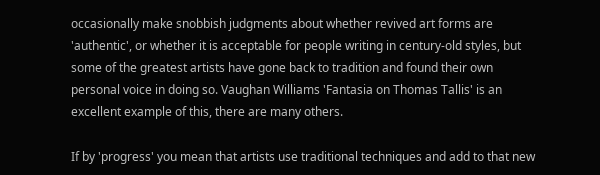occasionally make snobbish judgments about whether revived art forms are 'authentic', or whether it is acceptable for people writing in century-old styles, but some of the greatest artists have gone back to tradition and found their own personal voice in doing so. Vaughan Williams 'Fantasia on Thomas Tallis' is an excellent example of this, there are many others.

If by 'progress' you mean that artists use traditional techniques and add to that new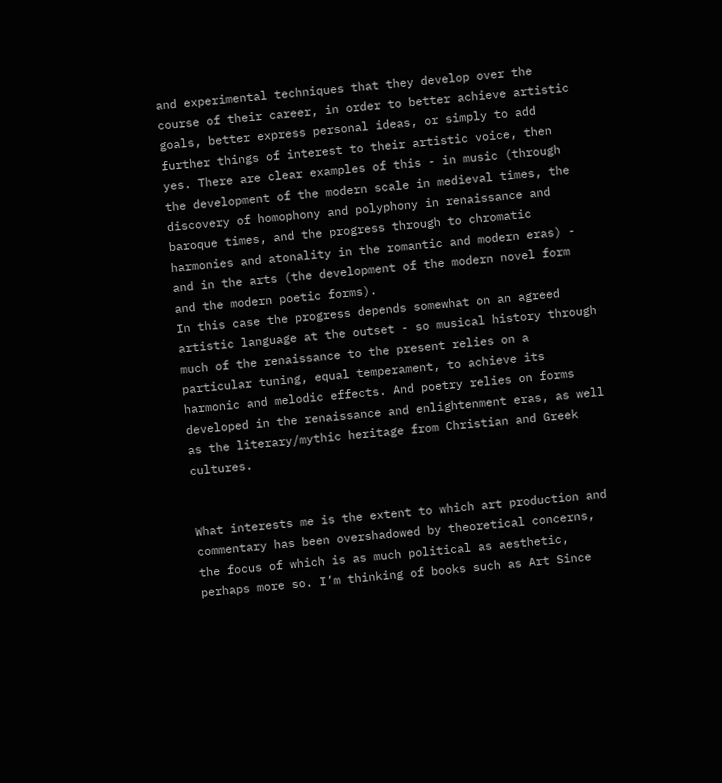and experimental techniques that they develop over the course of their career, in order to better achieve artistic goals, better express personal ideas, or simply to add further things of interest to their artistic voice, then yes. There are clear examples of this - in music (through the development of the modern scale in medieval times, the discovery of homophony and polyphony in renaissance and baroque times, and the progress through to chromatic harmonies and atonality in the romantic and modern eras) - and in the arts (the development of the modern novel form and the modern poetic forms).
In this case the progress depends somewhat on an agreed artistic language at the outset - so musical history through much of the renaissance to the present relies on a particular tuning, equal temperament, to achieve its harmonic and melodic effects. And poetry relies on forms developed in the renaissance and enlightenment eras, as well as the literary/mythic heritage from Christian and Greek cultures.


What interests me is the extent to which art production and commentary has been overshadowed by theoretical concerns, the focus of which is as much political as aesthetic, perhaps more so. I’m thinking of books such as Art Since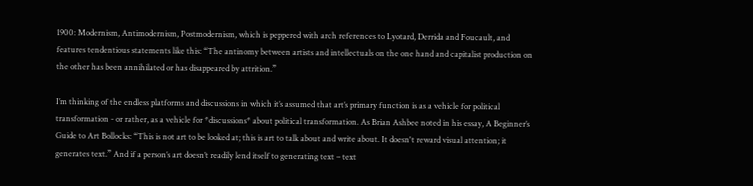1900: Modernism, Antimodernism, Postmodernism, which is peppered with arch references to Lyotard, Derrida and Foucault, and features tendentious statements like this: “The antinomy between artists and intellectuals on the one hand and capitalist production on the other has been annihilated or has disappeared by attrition.”

I’m thinking of the endless platforms and discussions in which it’s assumed that art’s primary function is as a vehicle for political transformation - or rather, as a vehicle for *discussions* about political transformation. As Brian Ashbee noted in his essay, A Beginner’s Guide to Art Bollocks: “This is not art to be looked at; this is art to talk about and write about. It doesn't reward visual attention; it generates text.” And if a person’s art doesn’t readily lend itself to generating text – text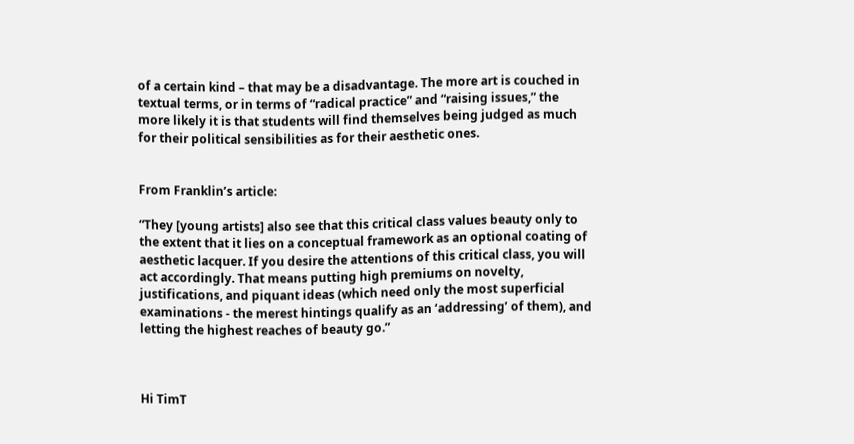of a certain kind – that may be a disadvantage. The more art is couched in textual terms, or in terms of “radical practice” and “raising issues,” the more likely it is that students will find themselves being judged as much for their political sensibilities as for their aesthetic ones.


From Franklin’s article:

“They [young artists] also see that this critical class values beauty only to the extent that it lies on a conceptual framework as an optional coating of aesthetic lacquer. If you desire the attentions of this critical class, you will act accordingly. That means putting high premiums on novelty, justifications, and piquant ideas (which need only the most superficial examinations - the merest hintings qualify as an ‘addressing’ of them), and letting the highest reaches of beauty go.”



Hi TimT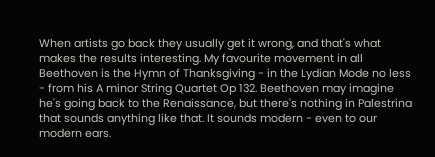When artists go back they usually get it wrong, and that's what makes the results interesting. My favourite movement in all Beethoven is the Hymn of Thanksgiving - in the Lydian Mode no less - from his A minor String Quartet Op 132. Beethoven may imagine he's going back to the Renaissance, but there's nothing in Palestrina that sounds anything like that. It sounds modern - even to our modern ears.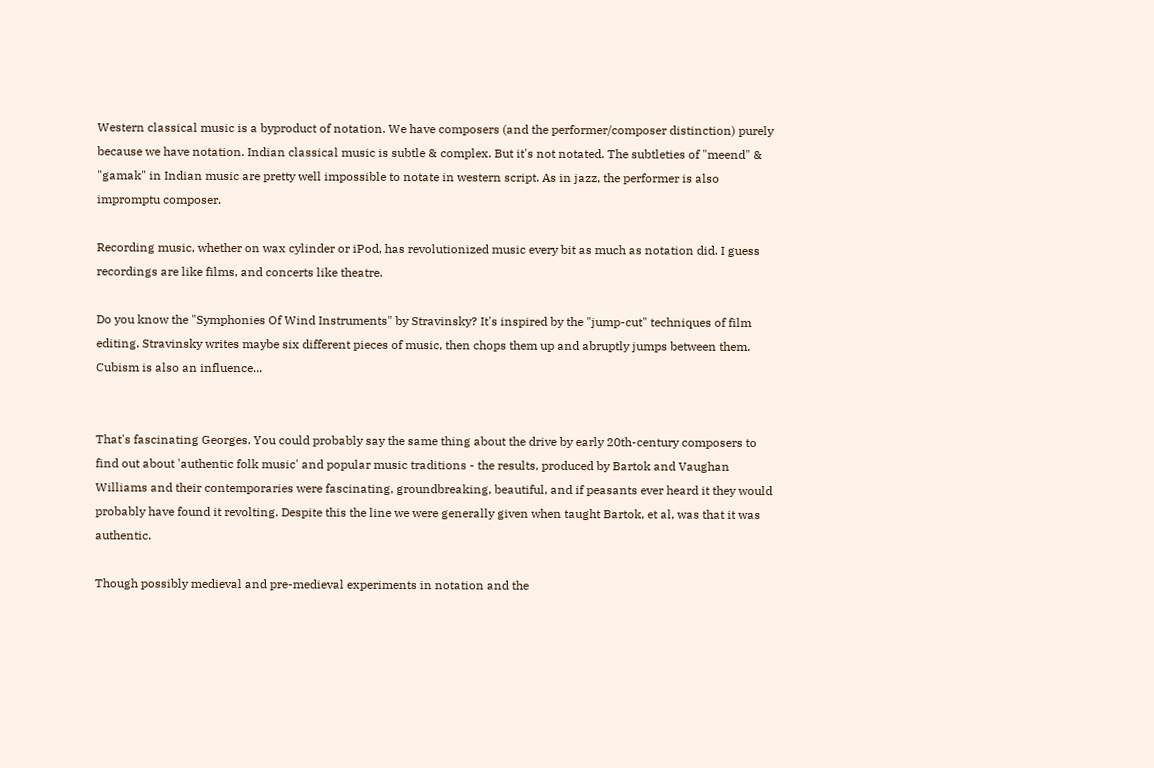Western classical music is a byproduct of notation. We have composers (and the performer/composer distinction) purely because we have notation. Indian classical music is subtle & complex. But it's not notated. The subtleties of "meend" & "gamak" in Indian music are pretty well impossible to notate in western script. As in jazz, the performer is also impromptu composer.

Recording music, whether on wax cylinder or iPod, has revolutionized music every bit as much as notation did. I guess recordings are like films, and concerts like theatre.

Do you know the "Symphonies Of Wind Instruments" by Stravinsky? It's inspired by the "jump-cut" techniques of film editing. Stravinsky writes maybe six different pieces of music, then chops them up and abruptly jumps between them. Cubism is also an influence...


That's fascinating Georges. You could probably say the same thing about the drive by early 20th-century composers to find out about 'authentic folk music' and popular music traditions - the results, produced by Bartok and Vaughan Williams and their contemporaries were fascinating, groundbreaking, beautiful, and if peasants ever heard it they would probably have found it revolting. Despite this the line we were generally given when taught Bartok, et al, was that it was authentic.

Though possibly medieval and pre-medieval experiments in notation and the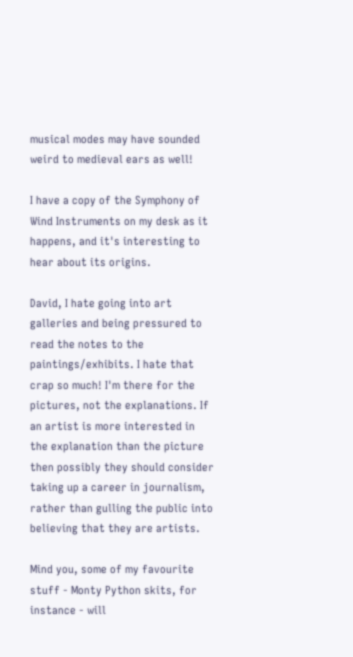musical modes may have sounded weird to medieval ears as well!

I have a copy of the Symphony of Wind Instruments on my desk as it happens, and it's interesting to hear about its origins.

David, I hate going into art galleries and being pressured to read the notes to the paintings/exhibits. I hate that crap so much! I'm there for the pictures, not the explanations. If an artist is more interested in the explanation than the picture then possibly they should consider taking up a career in journalism, rather than gulling the public into believing that they are artists.

Mind you, some of my favourite stuff - Monty Python skits, for instance - will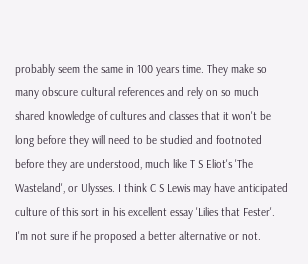probably seem the same in 100 years time. They make so many obscure cultural references and rely on so much shared knowledge of cultures and classes that it won't be long before they will need to be studied and footnoted before they are understood, much like T S Eliot's 'The Wasteland', or Ulysses. I think C S Lewis may have anticipated culture of this sort in his excellent essay 'Lilies that Fester'. I'm not sure if he proposed a better alternative or not.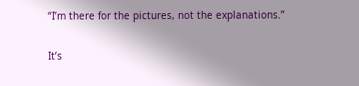“I’m there for the pictures, not the explanations.”

It’s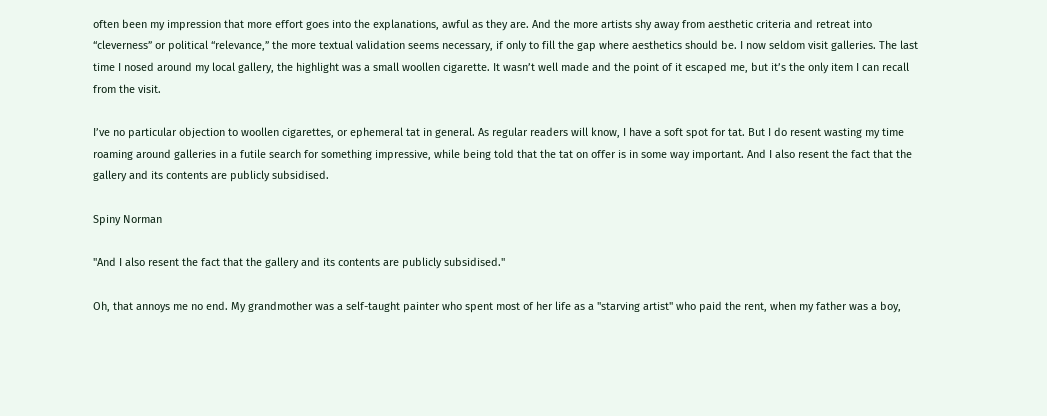often been my impression that more effort goes into the explanations, awful as they are. And the more artists shy away from aesthetic criteria and retreat into “cleverness” or political “relevance,” the more textual validation seems necessary, if only to fill the gap where aesthetics should be. I now seldom visit galleries. The last time I nosed around my local gallery, the highlight was a small woollen cigarette. It wasn’t well made and the point of it escaped me, but it’s the only item I can recall from the visit.

I’ve no particular objection to woollen cigarettes, or ephemeral tat in general. As regular readers will know, I have a soft spot for tat. But I do resent wasting my time roaming around galleries in a futile search for something impressive, while being told that the tat on offer is in some way important. And I also resent the fact that the gallery and its contents are publicly subsidised.

Spiny Norman

"And I also resent the fact that the gallery and its contents are publicly subsidised."

Oh, that annoys me no end. My grandmother was a self-taught painter who spent most of her life as a "starving artist" who paid the rent, when my father was a boy,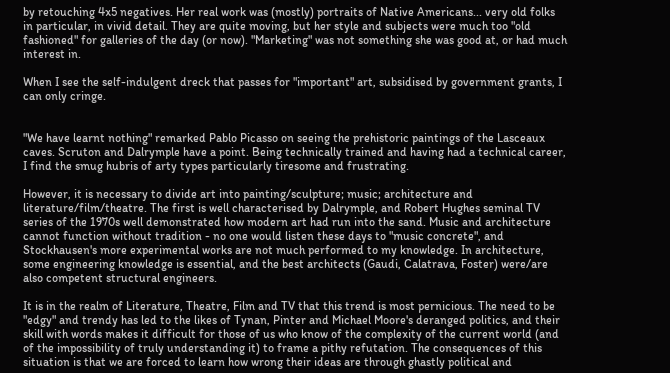by retouching 4x5 negatives. Her real work was (mostly) portraits of Native Americans... very old folks in particular, in vivid detail. They are quite moving, but her style and subjects were much too "old fashioned" for galleries of the day (or now). "Marketing" was not something she was good at, or had much interest in.

When I see the self-indulgent dreck that passes for "important" art, subsidised by government grants, I can only cringe.


"We have learnt nothing" remarked Pablo Picasso on seeing the prehistoric paintings of the Lasceaux caves. Scruton and Dalrymple have a point. Being technically trained and having had a technical career, I find the smug hubris of arty types particularly tiresome and frustrating.

However, it is necessary to divide art into painting/sculpture; music; architecture and literature/film/theatre. The first is well characterised by Dalrymple, and Robert Hughes seminal TV series of the 1970s well demonstrated how modern art had run into the sand. Music and architecture cannot function without tradition - no one would listen these days to "music concrete", and Stockhausen's more experimental works are not much performed to my knowledge. In architecture, some engineering knowledge is essential, and the best architects (Gaudi, Calatrava, Foster) were/are also competent structural engineers.

It is in the realm of Literature, Theatre, Film and TV that this trend is most pernicious. The need to be "edgy" and trendy has led to the likes of Tynan, Pinter and Michael Moore's deranged politics, and their skill with words makes it difficult for those of us who know of the complexity of the current world (and of the impossibility of truly understanding it) to frame a pithy refutation. The consequences of this situation is that we are forced to learn how wrong their ideas are through ghastly political and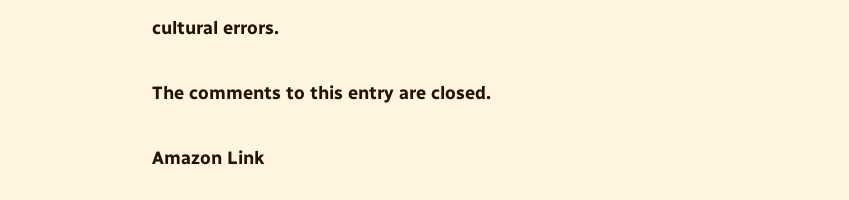cultural errors.

The comments to this entry are closed.

Amazon Link